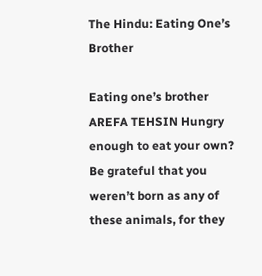The Hindu: Eating One’s Brother

Eating one’s brother AREFA TEHSIN Hungry enough to eat your own? Be grateful that you weren’t born as any of these animals, for they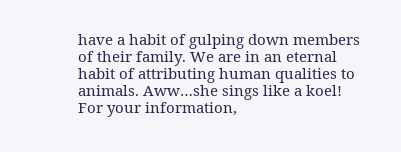have a habit of gulping down members of their family. We are in an eternal habit of attributing human qualities to animals. Aww…she sings like a koel! For your information,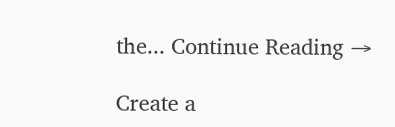the... Continue Reading →

Create a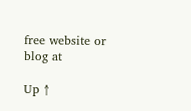free website or blog at

Up ↑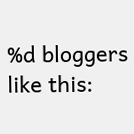%d bloggers like this: